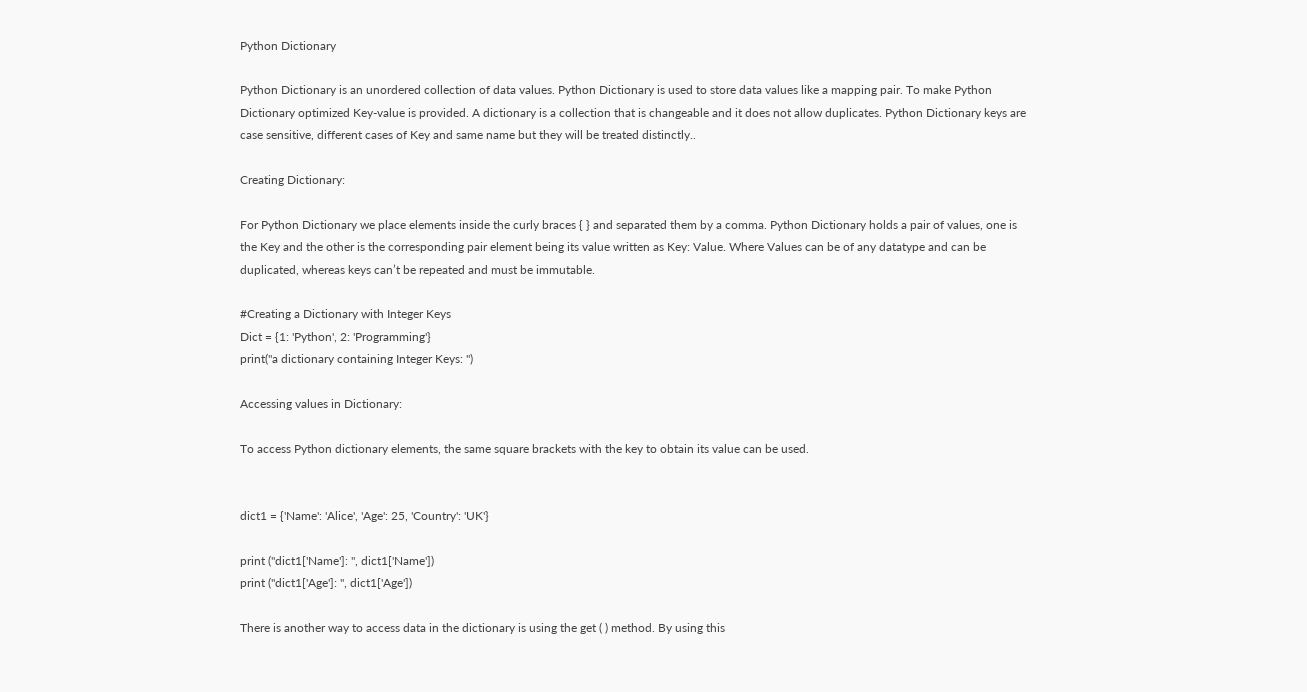Python Dictionary

Python Dictionary is an unordered collection of data values. Python Dictionary is used to store data values like a mapping pair. To make Python Dictionary optimized Key-value is provided. A dictionary is a collection that is changeable and it does not allow duplicates. Python Dictionary keys are case sensitive, different cases of Key and same name but they will be treated distinctly..

Creating Dictionary:

For Python Dictionary we place elements inside the curly braces { } and separated them by a comma. Python Dictionary holds a pair of values, one is the Key and the other is the corresponding pair element being its value written as Key: Value. Where Values can be of any datatype and can be duplicated, whereas keys can’t be repeated and must be immutable.

#Creating a Dictionary with Integer Keys
Dict = {1: 'Python', 2: 'Programming'}
print("a dictionary containing Integer Keys: ")

Accessing values in Dictionary:

To access Python dictionary elements, the same square brackets with the key to obtain its value can be used.


dict1 = {'Name': 'Alice', 'Age': 25, 'Country': 'UK'}

print ("dict1['Name']: ", dict1['Name'])
print ("dict1['Age']: ", dict1['Age'])

There is another way to access data in the dictionary is using the get ( ) method. By using this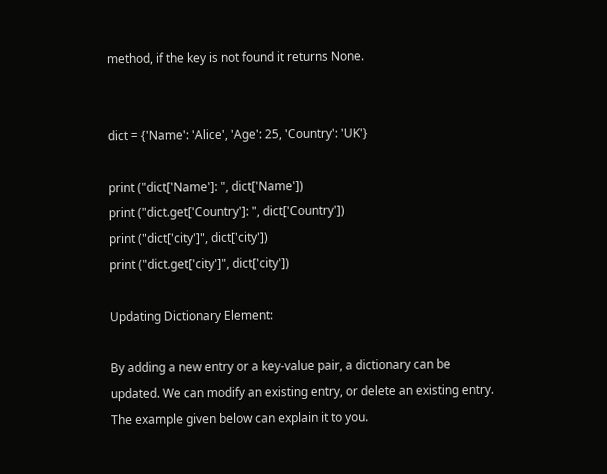method, if the key is not found it returns None.


dict = {'Name': 'Alice', 'Age': 25, 'Country': 'UK'}

print ("dict['Name']: ", dict['Name'])
print ("dict.get['Country']: ", dict['Country'])
print ("dict['city']", dict['city'])
print ("dict.get['city']", dict['city'])

Updating Dictionary Element:

By adding a new entry or a key-value pair, a dictionary can be updated. We can modify an existing entry, or delete an existing entry. The example given below can explain it to you.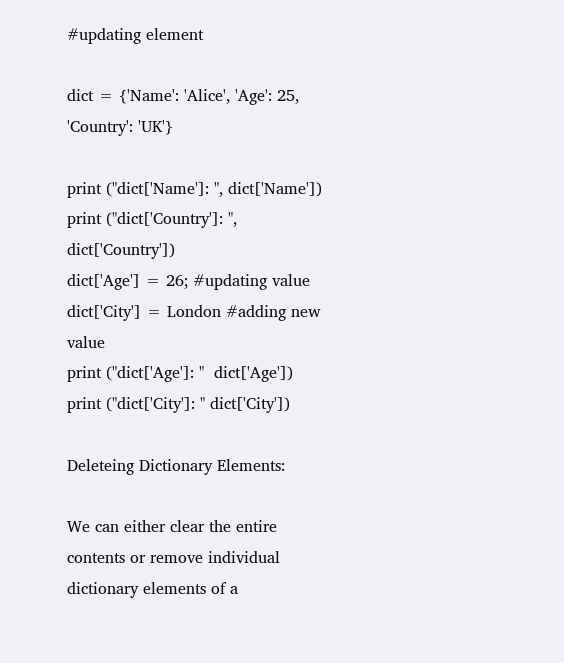#updating element

dict = {'Name': 'Alice', 'Age': 25, 'Country': 'UK'}

print ("dict['Name']: ", dict['Name'])
print ("dict['Country']: ", dict['Country'])
dict['Age'] = 26; #updating value
dict['City'] = London #adding new value
print ("dict['Age']: "  dict['Age'])
print ("dict['City']: " dict['City'])

Deleteing Dictionary Elements:

We can either clear the entire contents or remove individual dictionary elements of a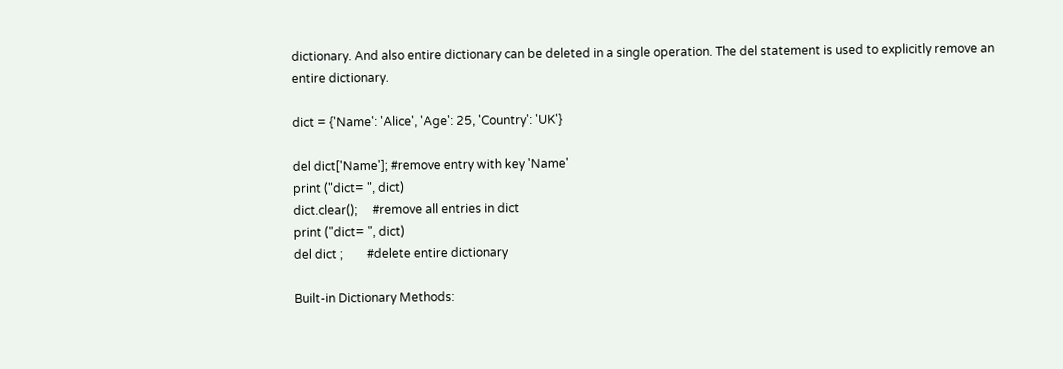dictionary. And also entire dictionary can be deleted in a single operation. The del statement is used to explicitly remove an entire dictionary.

dict = {'Name': 'Alice', 'Age': 25, 'Country': 'UK'}

del dict['Name']; #remove entry with key 'Name'
print ("dict= ", dict)
dict.clear();     #remove all entries in dict
print ("dict= ", dict)
del dict ;        #delete entire dictionary

Built-in Dictionary Methods: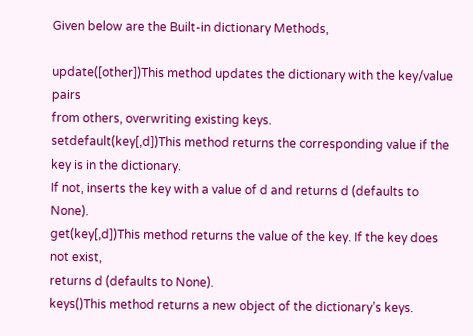Given below are the Built-in dictionary Methods,

update([other])This method updates the dictionary with the key/value pairs
from others, overwriting existing keys.
setdefault(key[,d])This method returns the corresponding value if the key is in the dictionary.
If not, inserts the key with a value of d and returns d (defaults to None).
get(key[,d])This method returns the value of the key. If the key does not exist,
returns d (defaults to None).
keys()This method returns a new object of the dictionary’s keys.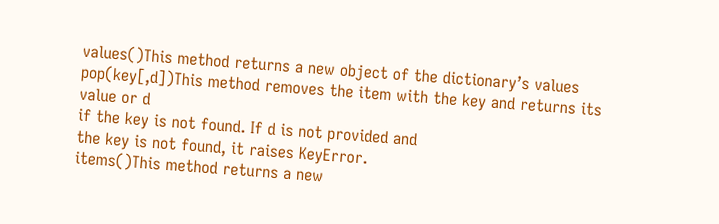values()This method returns a new object of the dictionary’s values
pop(key[,d])This method removes the item with the key and returns its value or d
if the key is not found. If d is not provided and
the key is not found, it raises KeyError.
items()This method returns a new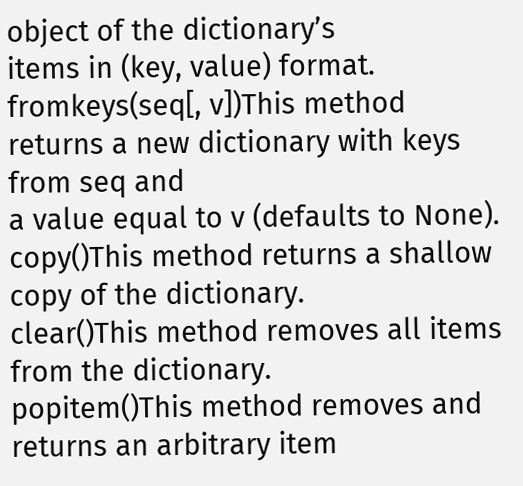object of the dictionary’s
items in (key, value) format.
fromkeys(seq[, v])This method returns a new dictionary with keys from seq and
a value equal to v (defaults to None).
copy()This method returns a shallow copy of the dictionary.
clear()This method removes all items from the dictionary.
popitem()This method removes and returns an arbitrary item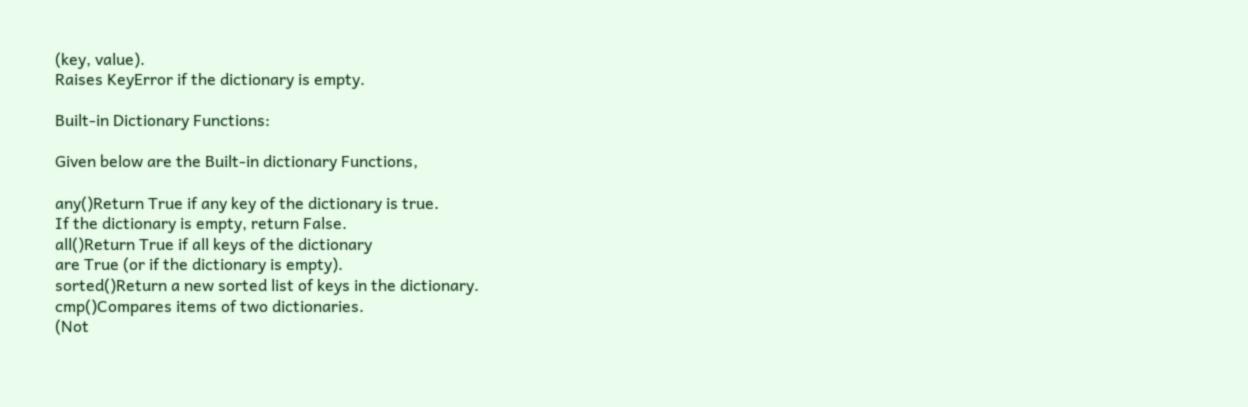(key, value).
Raises KeyError if the dictionary is empty.

Built-in Dictionary Functions:

Given below are the Built-in dictionary Functions,

any()Return True if any key of the dictionary is true.
If the dictionary is empty, return False.
all()Return True if all keys of the dictionary
are True (or if the dictionary is empty).
sorted()Return a new sorted list of keys in the dictionary.
cmp()Compares items of two dictionaries.
(Not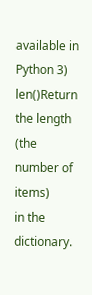available in Python 3)
len()Return the length (the number of items)
in the dictionary.